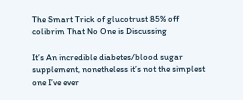The Smart Trick of glucotrust 85% off colibrim That No One is Discussing

It’s An incredible diabetes/blood sugar supplement, nonetheless it’s not the simplest one I’ve ever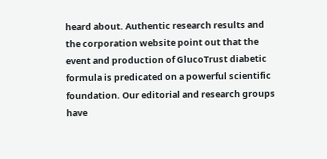heard about. Authentic research results and the corporation website point out that the event and production of GlucoTrust diabetic formula is predicated on a powerful scientific foundation. Our editorial and research groups have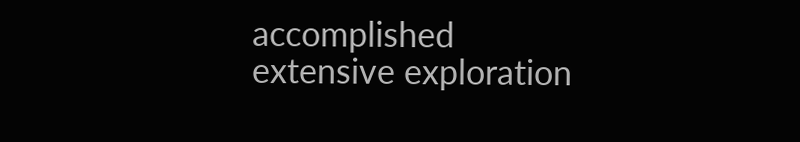accomplished extensive exploration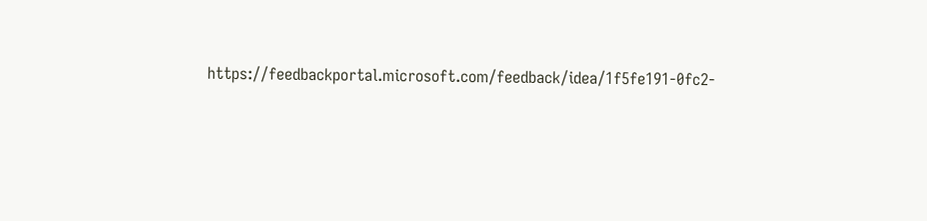https://feedbackportal.microsoft.com/feedback/idea/1f5fe191-0fc2-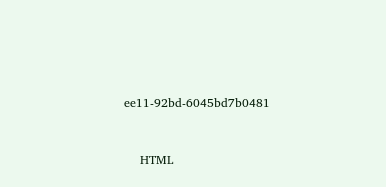ee11-92bd-6045bd7b0481


    HTML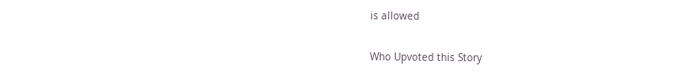is allowed

Who Upvoted this Story